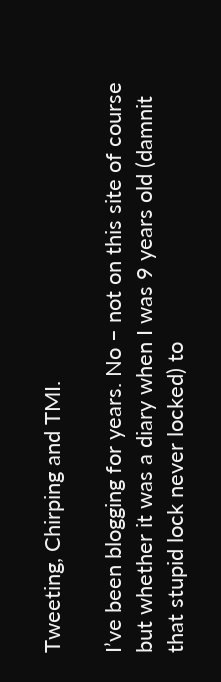Tweeting, Chirping and TMI.

I’ve been blogging for years. No – not on this site of course but whether it was a diary when I was 9 years old (damnit that stupid lock never locked) to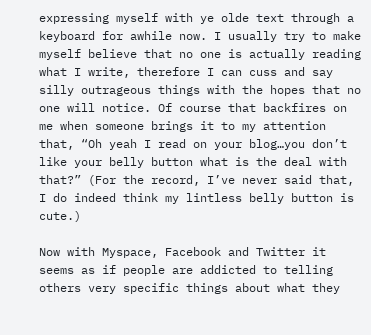expressing myself with ye olde text through a keyboard for awhile now. I usually try to make myself believe that no one is actually reading what I write, therefore I can cuss and say silly outrageous things with the hopes that no one will notice. Of course that backfires on me when someone brings it to my attention that, “Oh yeah I read on your blog…you don’t like your belly button what is the deal with that?” (For the record, I’ve never said that, I do indeed think my lintless belly button is cute.)

Now with Myspace, Facebook and Twitter it seems as if people are addicted to telling others very specific things about what they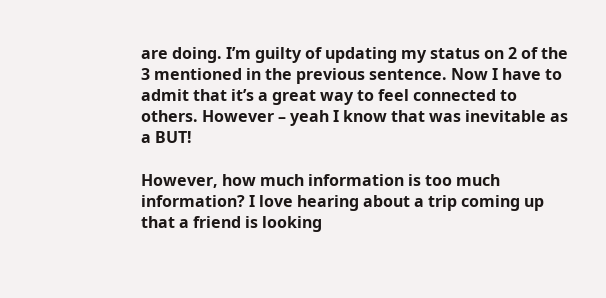are doing. I’m guilty of updating my status on 2 of the 3 mentioned in the previous sentence. Now I have to admit that it’s a great way to feel connected to others. However – yeah I know that was inevitable as a BUT!

However, how much information is too much information? I love hearing about a trip coming up that a friend is looking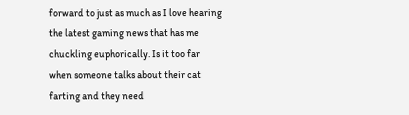forward to just as much as I love hearing the latest gaming news that has me chuckling euphorically. Is it too far when someone talks about their cat farting and they need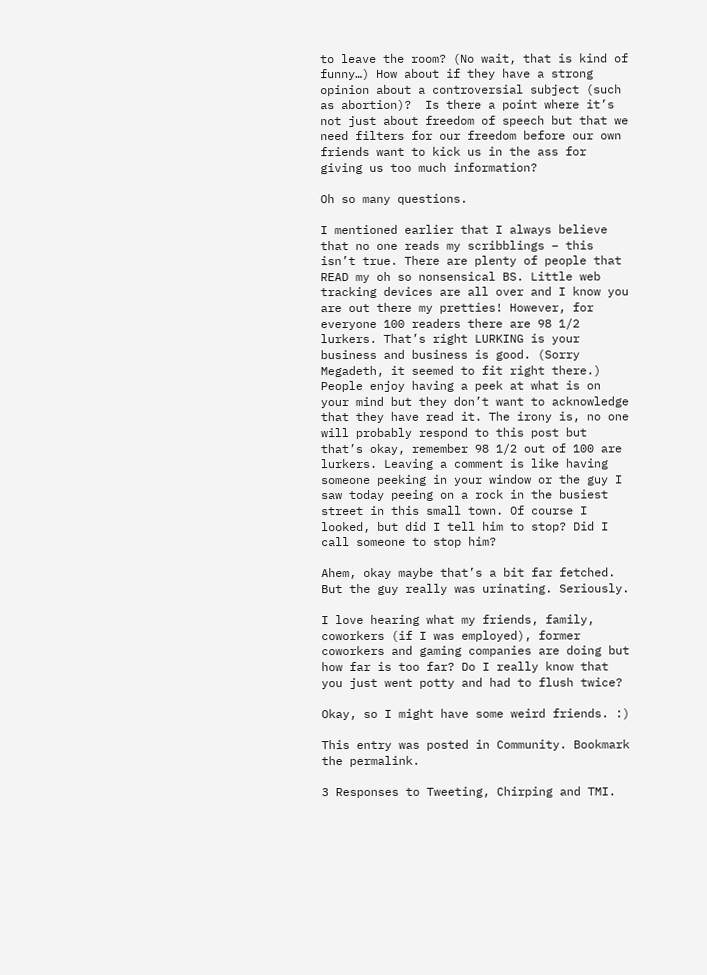to leave the room? (No wait, that is kind of funny…) How about if they have a strong opinion about a controversial subject (such as abortion)?  Is there a point where it’s not just about freedom of speech but that we need filters for our freedom before our own friends want to kick us in the ass for giving us too much information?

Oh so many questions.

I mentioned earlier that I always believe that no one reads my scribblings – this isn’t true. There are plenty of people that READ my oh so nonsensical BS. Little web tracking devices are all over and I know you are out there my pretties! However, for everyone 100 readers there are 98 1/2 lurkers. That’s right LURKING is your business and business is good. (Sorry Megadeth, it seemed to fit right there.) People enjoy having a peek at what is on your mind but they don’t want to acknowledge that they have read it. The irony is, no one will probably respond to this post but that’s okay, remember 98 1/2 out of 100 are lurkers. Leaving a comment is like having someone peeking in your window or the guy I saw today peeing on a rock in the busiest street in this small town. Of course I looked, but did I tell him to stop? Did I call someone to stop him?

Ahem, okay maybe that’s a bit far fetched. But the guy really was urinating. Seriously.

I love hearing what my friends, family, coworkers (if I was employed), former coworkers and gaming companies are doing but how far is too far? Do I really know that you just went potty and had to flush twice?

Okay, so I might have some weird friends. :)

This entry was posted in Community. Bookmark the permalink.

3 Responses to Tweeting, Chirping and TMI.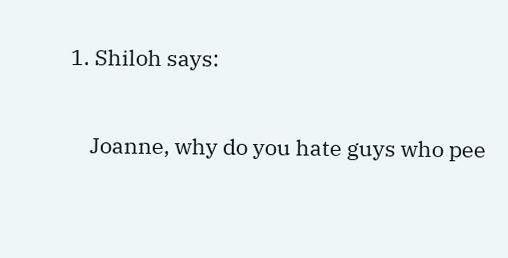1. Shiloh says:

    Joanne, why do you hate guys who pee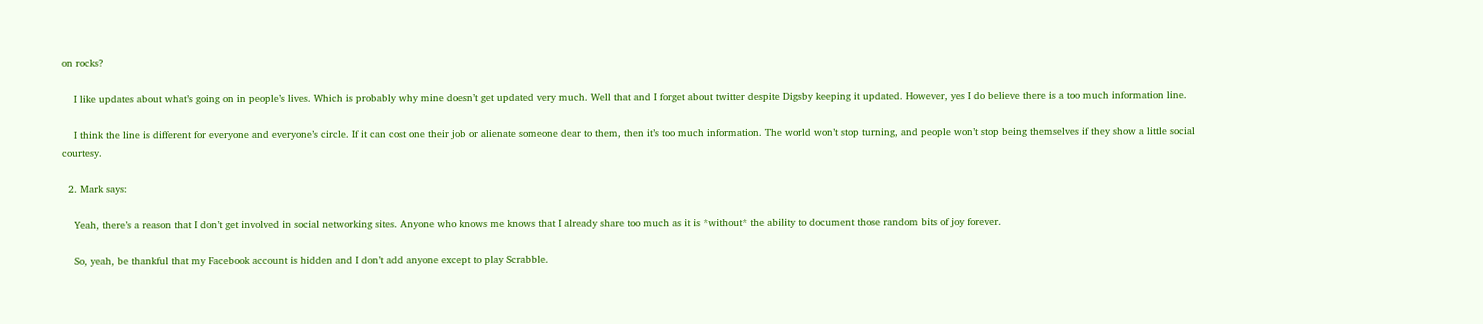on rocks?

    I like updates about what’s going on in people’s lives. Which is probably why mine doesn’t get updated very much. Well that and I forget about twitter despite Digsby keeping it updated. However, yes I do believe there is a too much information line.

    I think the line is different for everyone and everyone’s circle. If it can cost one their job or alienate someone dear to them, then it’s too much information. The world won’t stop turning, and people won’t stop being themselves if they show a little social courtesy.

  2. Mark says:

    Yeah, there’s a reason that I don’t get involved in social networking sites. Anyone who knows me knows that I already share too much as it is *without* the ability to document those random bits of joy forever.

    So, yeah, be thankful that my Facebook account is hidden and I don’t add anyone except to play Scrabble.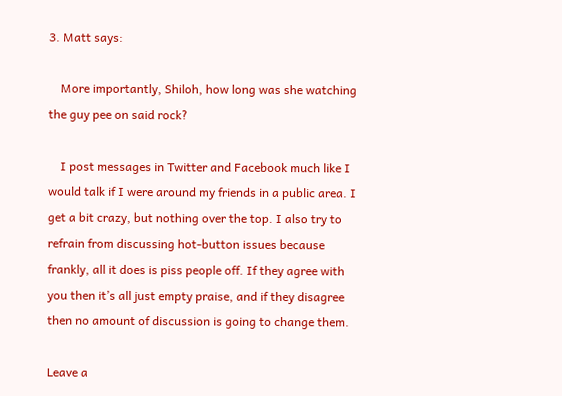3. Matt says:

    More importantly, Shiloh, how long was she watching the guy pee on said rock?

    I post messages in Twitter and Facebook much like I would talk if I were around my friends in a public area. I get a bit crazy, but nothing over the top. I also try to refrain from discussing hot-button issues because frankly, all it does is piss people off. If they agree with you then it’s all just empty praise, and if they disagree then no amount of discussion is going to change them.

Leave a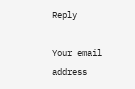Reply

Your email address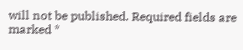will not be published. Required fields are marked *